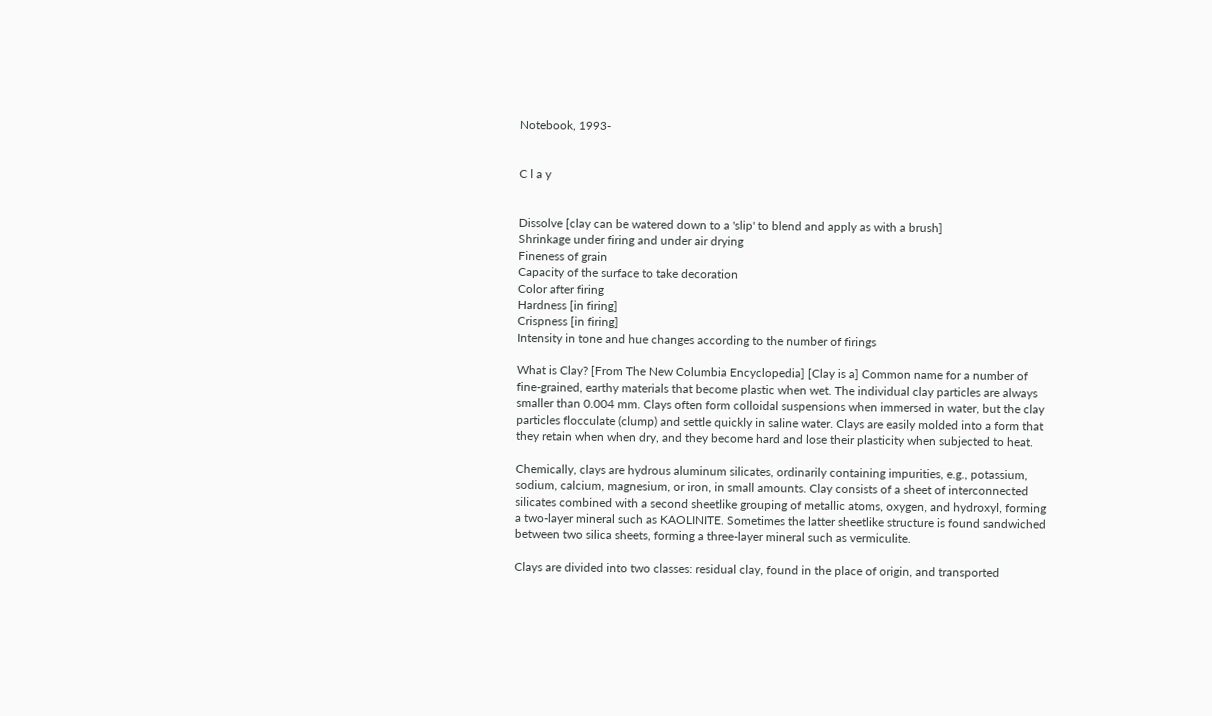Notebook, 1993-


C l a y


Dissolve [clay can be watered down to a 'slip' to blend and apply as with a brush]
Shrinkage under firing and under air drying
Fineness of grain
Capacity of the surface to take decoration
Color after firing
Hardness [in firing]
Crispness [in firing]
Intensity in tone and hue changes according to the number of firings

What is Clay? [From The New Columbia Encyclopedia] [Clay is a] Common name for a number of fine-grained, earthy materials that become plastic when wet. The individual clay particles are always smaller than 0.004 mm. Clays often form colloidal suspensions when immersed in water, but the clay particles flocculate (clump) and settle quickly in saline water. Clays are easily molded into a form that they retain when when dry, and they become hard and lose their plasticity when subjected to heat.

Chemically, clays are hydrous aluminum silicates, ordinarily containing impurities, e.g., potassium, sodium, calcium, magnesium, or iron, in small amounts. Clay consists of a sheet of interconnected silicates combined with a second sheetlike grouping of metallic atoms, oxygen, and hydroxyl, forming a two-layer mineral such as KAOLINITE. Sometimes the latter sheetlike structure is found sandwiched between two silica sheets, forming a three-layer mineral such as vermiculite.

Clays are divided into two classes: residual clay, found in the place of origin, and transported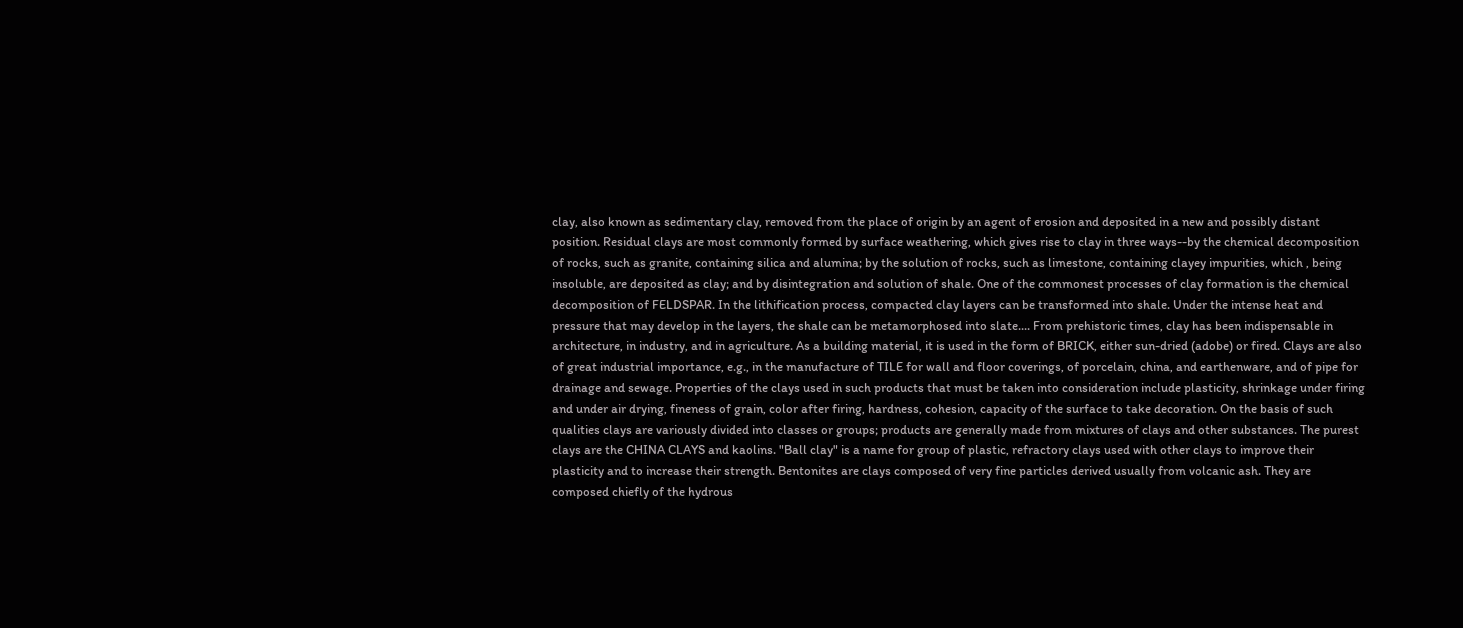clay, also known as sedimentary clay, removed from the place of origin by an agent of erosion and deposited in a new and possibly distant position. Residual clays are most commonly formed by surface weathering, which gives rise to clay in three ways--by the chemical decomposition of rocks, such as granite, containing silica and alumina; by the solution of rocks, such as limestone, containing clayey impurities, which , being insoluble, are deposited as clay; and by disintegration and solution of shale. One of the commonest processes of clay formation is the chemical decomposition of FELDSPAR. In the lithification process, compacted clay layers can be transformed into shale. Under the intense heat and pressure that may develop in the layers, the shale can be metamorphosed into slate.... From prehistoric times, clay has been indispensable in architecture, in industry, and in agriculture. As a building material, it is used in the form of BRICK, either sun-dried (adobe) or fired. Clays are also of great industrial importance, e.g., in the manufacture of TILE for wall and floor coverings, of porcelain, china, and earthenware, and of pipe for drainage and sewage. Properties of the clays used in such products that must be taken into consideration include plasticity, shrinkage under firing and under air drying, fineness of grain, color after firing, hardness, cohesion, capacity of the surface to take decoration. On the basis of such qualities clays are variously divided into classes or groups; products are generally made from mixtures of clays and other substances. The purest clays are the CHINA CLAYS and kaolins. "Ball clay" is a name for group of plastic, refractory clays used with other clays to improve their plasticity and to increase their strength. Bentonites are clays composed of very fine particles derived usually from volcanic ash. They are composed chiefly of the hydrous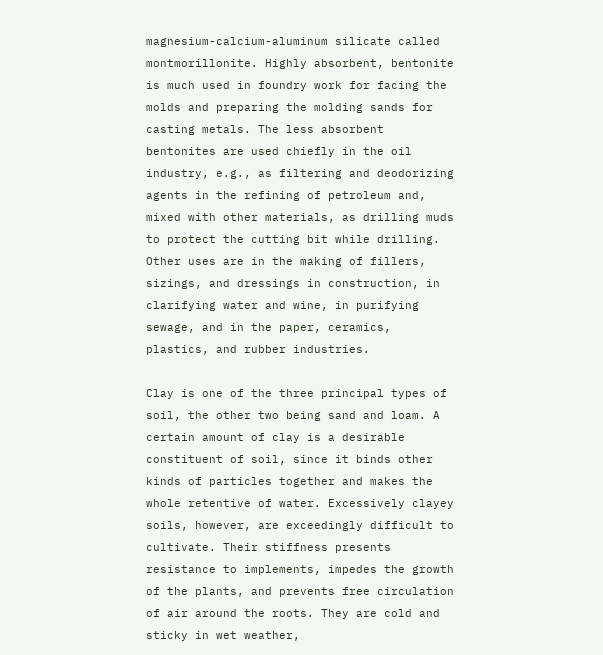magnesium-calcium-aluminum silicate called montmorillonite. Highly absorbent, bentonite is much used in foundry work for facing the molds and preparing the molding sands for casting metals. The less absorbent bentonites are used chiefly in the oil industry, e.g., as filtering and deodorizing agents in the refining of petroleum and, mixed with other materials, as drilling muds to protect the cutting bit while drilling. Other uses are in the making of fillers, sizings, and dressings in construction, in clarifying water and wine, in purifying sewage, and in the paper, ceramics, plastics, and rubber industries.

Clay is one of the three principal types of soil, the other two being sand and loam. A certain amount of clay is a desirable constituent of soil, since it binds other kinds of particles together and makes the whole retentive of water. Excessively clayey soils, however, are exceedingly difficult to cultivate. Their stiffness presents resistance to implements, impedes the growth of the plants, and prevents free circulation of air around the roots. They are cold and sticky in wet weather,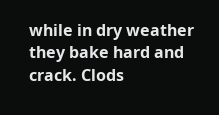while in dry weather they bake hard and crack. Clods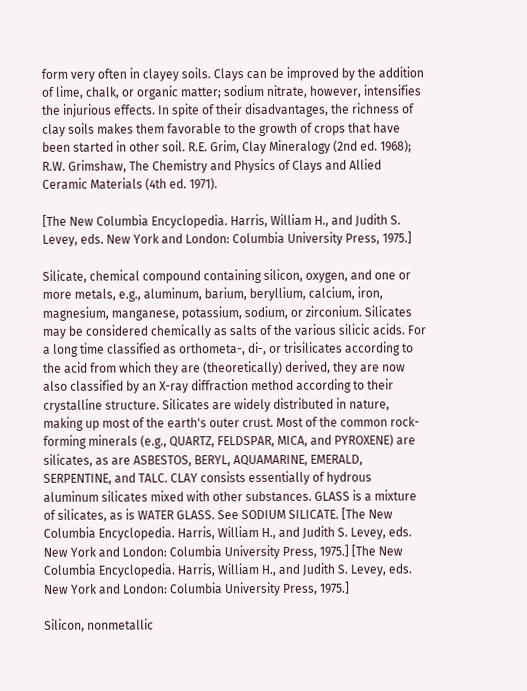form very often in clayey soils. Clays can be improved by the addition of lime, chalk, or organic matter; sodium nitrate, however, intensifies the injurious effects. In spite of their disadvantages, the richness of clay soils makes them favorable to the growth of crops that have been started in other soil. R.E. Grim, Clay Mineralogy (2nd ed. 1968); R.W. Grimshaw, The Chemistry and Physics of Clays and Allied Ceramic Materials (4th ed. 1971).

[The New Columbia Encyclopedia. Harris, William H., and Judith S. Levey, eds. New York and London: Columbia University Press, 1975.]

Silicate, chemical compound containing silicon, oxygen, and one or more metals, e.g., aluminum, barium, beryllium, calcium, iron, magnesium, manganese, potassium, sodium, or zirconium. Silicates may be considered chemically as salts of the various silicic acids. For a long time classified as orthometa-, di-, or trisilicates according to the acid from which they are (theoretically) derived, they are now also classified by an X-ray diffraction method according to their crystalline structure. Silicates are widely distributed in nature, making up most of the earth's outer crust. Most of the common rock-forming minerals (e.g., QUARTZ, FELDSPAR, MICA, and PYROXENE) are silicates, as are ASBESTOS, BERYL, AQUAMARINE, EMERALD, SERPENTINE, and TALC. CLAY consists essentially of hydrous aluminum silicates mixed with other substances. GLASS is a mixture of silicates, as is WATER GLASS. See SODIUM SILICATE. [The New Columbia Encyclopedia. Harris, William H., and Judith S. Levey, eds. New York and London: Columbia University Press, 1975.] [The New Columbia Encyclopedia. Harris, William H., and Judith S. Levey, eds. New York and London: Columbia University Press, 1975.]

Silicon, nonmetallic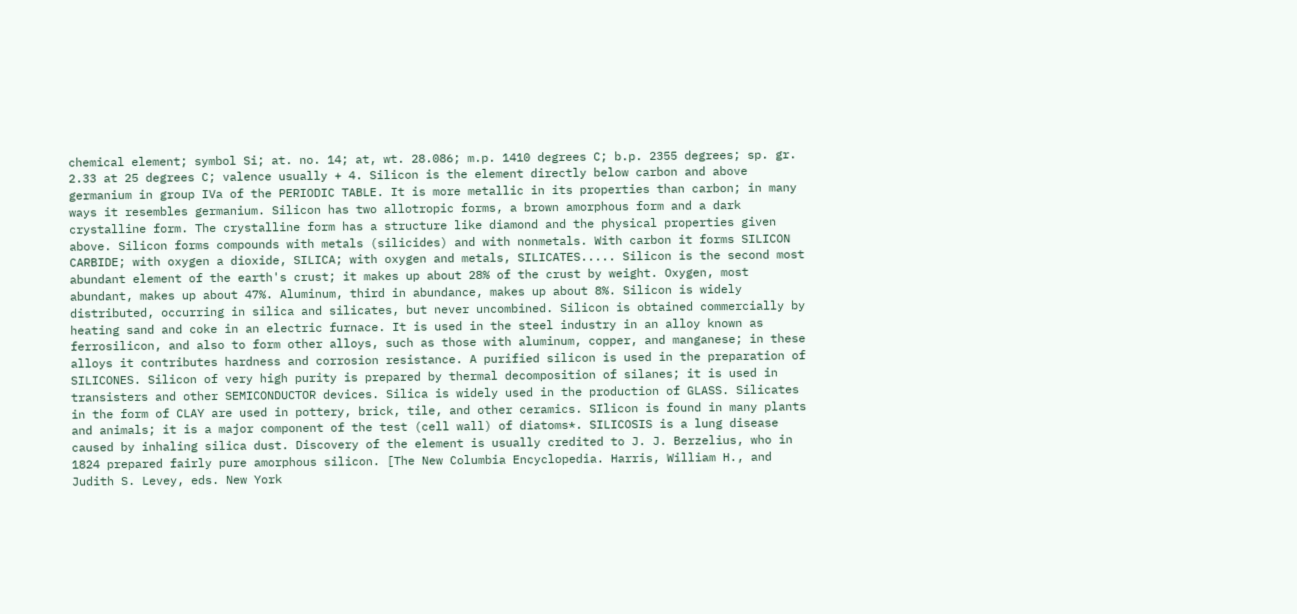chemical element; symbol Si; at. no. 14; at, wt. 28.086; m.p. 1410 degrees C; b.p. 2355 degrees; sp. gr. 2.33 at 25 degrees C; valence usually + 4. Silicon is the element directly below carbon and above germanium in group IVa of the PERIODIC TABLE. It is more metallic in its properties than carbon; in many ways it resembles germanium. Silicon has two allotropic forms, a brown amorphous form and a dark crystalline form. The crystalline form has a structure like diamond and the physical properties given above. Silicon forms compounds with metals (silicides) and with nonmetals. With carbon it forms SILICON CARBIDE; with oxygen a dioxide, SILICA; with oxygen and metals, SILICATES..... Silicon is the second most abundant element of the earth's crust; it makes up about 28% of the crust by weight. Oxygen, most abundant, makes up about 47%. Aluminum, third in abundance, makes up about 8%. Silicon is widely distributed, occurring in silica and silicates, but never uncombined. Silicon is obtained commercially by heating sand and coke in an electric furnace. It is used in the steel industry in an alloy known as ferrosilicon, and also to form other alloys, such as those with aluminum, copper, and manganese; in these alloys it contributes hardness and corrosion resistance. A purified silicon is used in the preparation of SILICONES. Silicon of very high purity is prepared by thermal decomposition of silanes; it is used in transisters and other SEMICONDUCTOR devices. Silica is widely used in the production of GLASS. Silicates in the form of CLAY are used in pottery, brick, tile, and other ceramics. SIlicon is found in many plants and animals; it is a major component of the test (cell wall) of diatoms*. SILICOSIS is a lung disease caused by inhaling silica dust. Discovery of the element is usually credited to J. J. Berzelius, who in 1824 prepared fairly pure amorphous silicon. [The New Columbia Encyclopedia. Harris, William H., and Judith S. Levey, eds. New York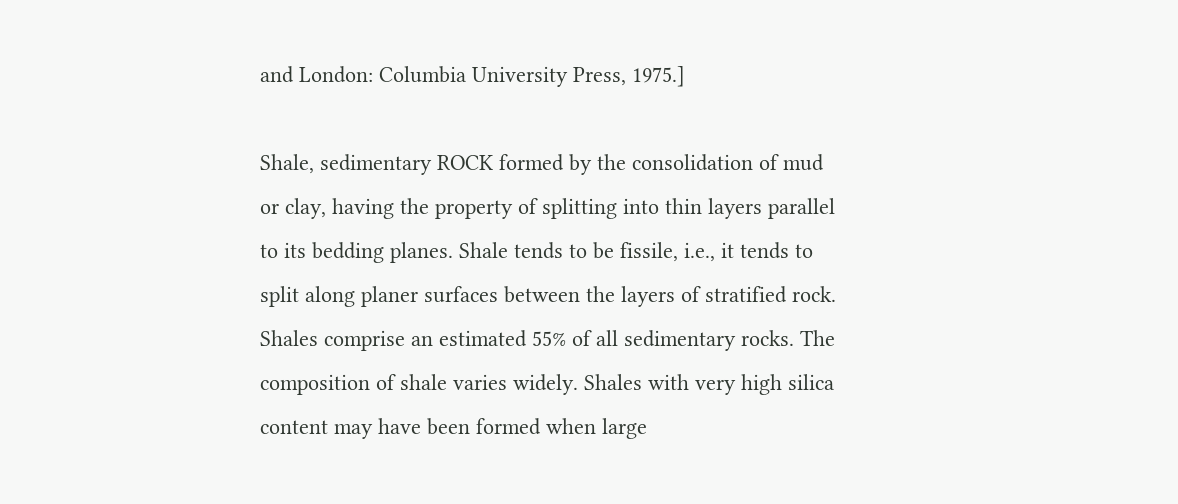and London: Columbia University Press, 1975.]

Shale, sedimentary ROCK formed by the consolidation of mud or clay, having the property of splitting into thin layers parallel to its bedding planes. Shale tends to be fissile, i.e., it tends to split along planer surfaces between the layers of stratified rock. Shales comprise an estimated 55% of all sedimentary rocks. The composition of shale varies widely. Shales with very high silica content may have been formed when large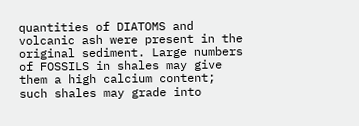quantities of DIATOMS and volcanic ash were present in the original sediment. Large numbers of FOSSILS in shales may give them a high calcium content; such shales may grade into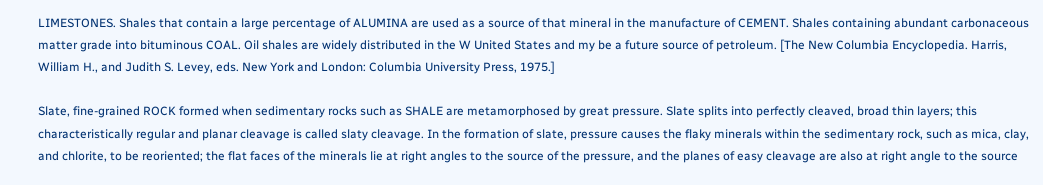LIMESTONES. Shales that contain a large percentage of ALUMINA are used as a source of that mineral in the manufacture of CEMENT. Shales containing abundant carbonaceous matter grade into bituminous COAL. Oil shales are widely distributed in the W United States and my be a future source of petroleum. [The New Columbia Encyclopedia. Harris, William H., and Judith S. Levey, eds. New York and London: Columbia University Press, 1975.]

Slate, fine-grained ROCK formed when sedimentary rocks such as SHALE are metamorphosed by great pressure. Slate splits into perfectly cleaved, broad thin layers; this characteristically regular and planar cleavage is called slaty cleavage. In the formation of slate, pressure causes the flaky minerals within the sedimentary rock, such as mica, clay, and chlorite, to be reoriented; the flat faces of the minerals lie at right angles to the source of the pressure, and the planes of easy cleavage are also at right angle to the source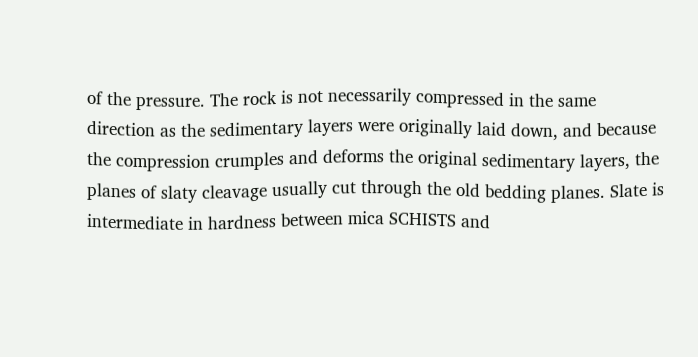of the pressure. The rock is not necessarily compressed in the same direction as the sedimentary layers were originally laid down, and because the compression crumples and deforms the original sedimentary layers, the planes of slaty cleavage usually cut through the old bedding planes. Slate is intermediate in hardness between mica SCHISTS and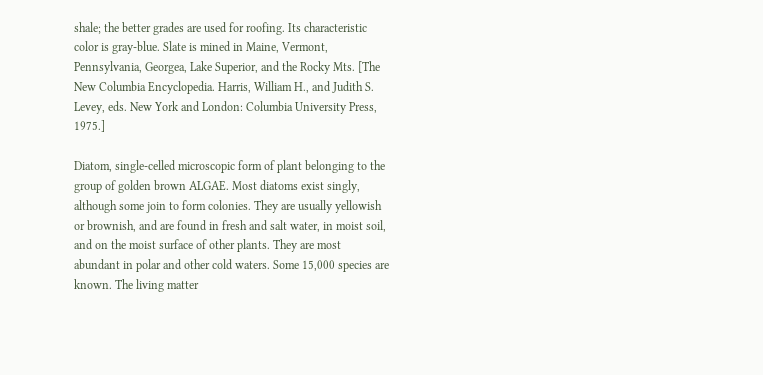shale; the better grades are used for roofing. Its characteristic color is gray-blue. Slate is mined in Maine, Vermont, Pennsylvania, Georgea, Lake Superior, and the Rocky Mts. [The New Columbia Encyclopedia. Harris, William H., and Judith S. Levey, eds. New York and London: Columbia University Press, 1975.]

Diatom, single-celled microscopic form of plant belonging to the group of golden brown ALGAE. Most diatoms exist singly, although some join to form colonies. They are usually yellowish or brownish, and are found in fresh and salt water, in moist soil, and on the moist surface of other plants. They are most abundant in polar and other cold waters. Some 15,000 species are known. The living matter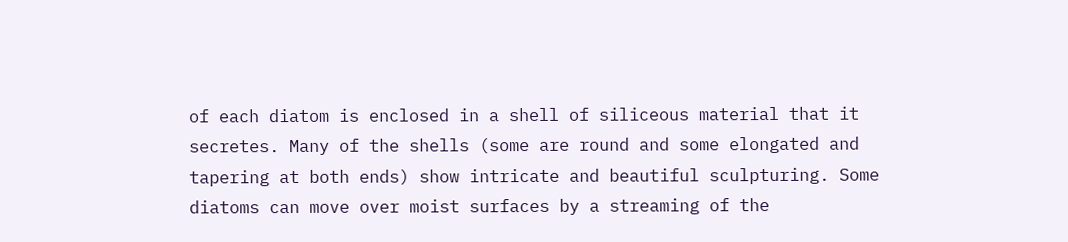of each diatom is enclosed in a shell of siliceous material that it secretes. Many of the shells (some are round and some elongated and tapering at both ends) show intricate and beautiful sculpturing. Some diatoms can move over moist surfaces by a streaming of the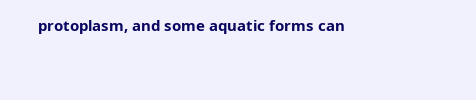protoplasm, and some aquatic forms can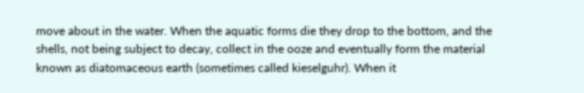move about in the water. When the aquatic forms die they drop to the bottom, and the shells, not being subject to decay, collect in the ooze and eventually form the material known as diatomaceous earth (sometimes called kieselguhr). When it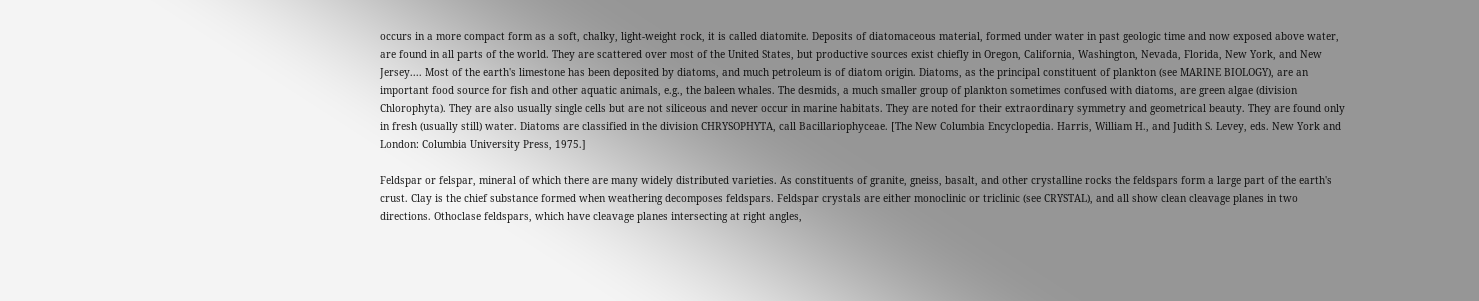occurs in a more compact form as a soft, chalky, light-weight rock, it is called diatomite. Deposits of diatomaceous material, formed under water in past geologic time and now exposed above water, are found in all parts of the world. They are scattered over most of the United States, but productive sources exist chiefly in Oregon, California, Washington, Nevada, Florida, New York, and New Jersey.... Most of the earth's limestone has been deposited by diatoms, and much petroleum is of diatom origin. Diatoms, as the principal constituent of plankton (see MARINE BIOLOGY), are an important food source for fish and other aquatic animals, e.g., the baleen whales. The desmids, a much smaller group of plankton sometimes confused with diatoms, are green algae (division Chlorophyta). They are also usually single cells but are not siliceous and never occur in marine habitats. They are noted for their extraordinary symmetry and geometrical beauty. They are found only in fresh (usually still) water. Diatoms are classified in the division CHRYSOPHYTA, call Bacillariophyceae. [The New Columbia Encyclopedia. Harris, William H., and Judith S. Levey, eds. New York and London: Columbia University Press, 1975.]

Feldspar or felspar, mineral of which there are many widely distributed varieties. As constituents of granite, gneiss, basalt, and other crystalline rocks the feldspars form a large part of the earth's crust. Clay is the chief substance formed when weathering decomposes feldspars. Feldspar crystals are either monoclinic or triclinic (see CRYSTAL), and all show clean cleavage planes in two directions. Othoclase feldspars, which have cleavage planes intersecting at right angles,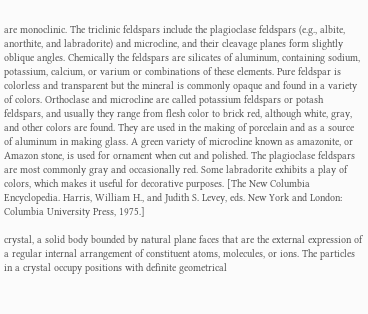are monoclinic. The triclinic feldspars include the plagioclase feldspars (e.g., albite, anorthite, and labradorite) and microcline, and their cleavage planes form slightly oblique angles. Chemically the feldspars are silicates of aluminum, containing sodium, potassium, calcium, or varium or combinations of these elements. Pure feldspar is colorless and transparent but the mineral is commonly opaque and found in a variety of colors. Orthoclase and microcline are called potassium feldspars or potash feldspars, and usually they range from flesh color to brick red, although white, gray, and other colors are found. They are used in the making of porcelain and as a source of aluminum in making glass. A green variety of microcline known as amazonite, or Amazon stone, is used for ornament when cut and polished. The plagioclase feldspars are most commonly gray and occasionally red. Some labradorite exhibits a play of colors, which makes it useful for decorative purposes. [The New Columbia Encyclopedia. Harris, William H., and Judith S. Levey, eds. New York and London: Columbia University Press, 1975.]

crystal, a solid body bounded by natural plane faces that are the external expression of a regular internal arrangement of constituent atoms, molecules, or ions. The particles in a crystal occupy positions with definite geometrical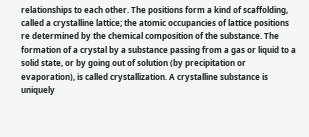relationships to each other. The positions form a kind of scaffolding, called a crystalline lattice; the atomic occupancies of lattice positions re determined by the chemical composition of the substance. The formation of a crystal by a substance passing from a gas or liquid to a solid state, or by going out of solution (by precipitation or evaporation), is called crystallization. A crystalline substance is uniquely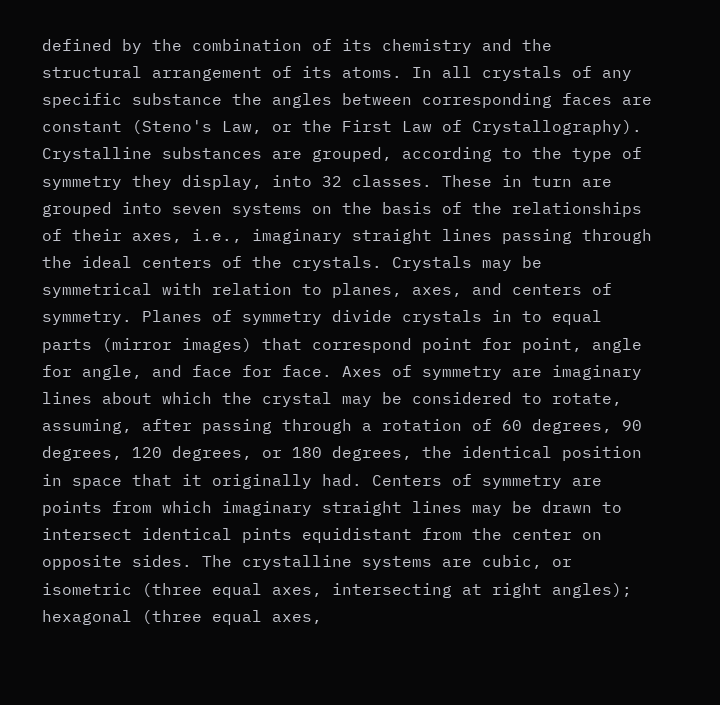defined by the combination of its chemistry and the structural arrangement of its atoms. In all crystals of any specific substance the angles between corresponding faces are constant (Steno's Law, or the First Law of Crystallography). Crystalline substances are grouped, according to the type of symmetry they display, into 32 classes. These in turn are grouped into seven systems on the basis of the relationships of their axes, i.e., imaginary straight lines passing through the ideal centers of the crystals. Crystals may be symmetrical with relation to planes, axes, and centers of symmetry. Planes of symmetry divide crystals in to equal parts (mirror images) that correspond point for point, angle for angle, and face for face. Axes of symmetry are imaginary lines about which the crystal may be considered to rotate, assuming, after passing through a rotation of 60 degrees, 90 degrees, 120 degrees, or 180 degrees, the identical position in space that it originally had. Centers of symmetry are points from which imaginary straight lines may be drawn to intersect identical pints equidistant from the center on opposite sides. The crystalline systems are cubic, or isometric (three equal axes, intersecting at right angles); hexagonal (three equal axes,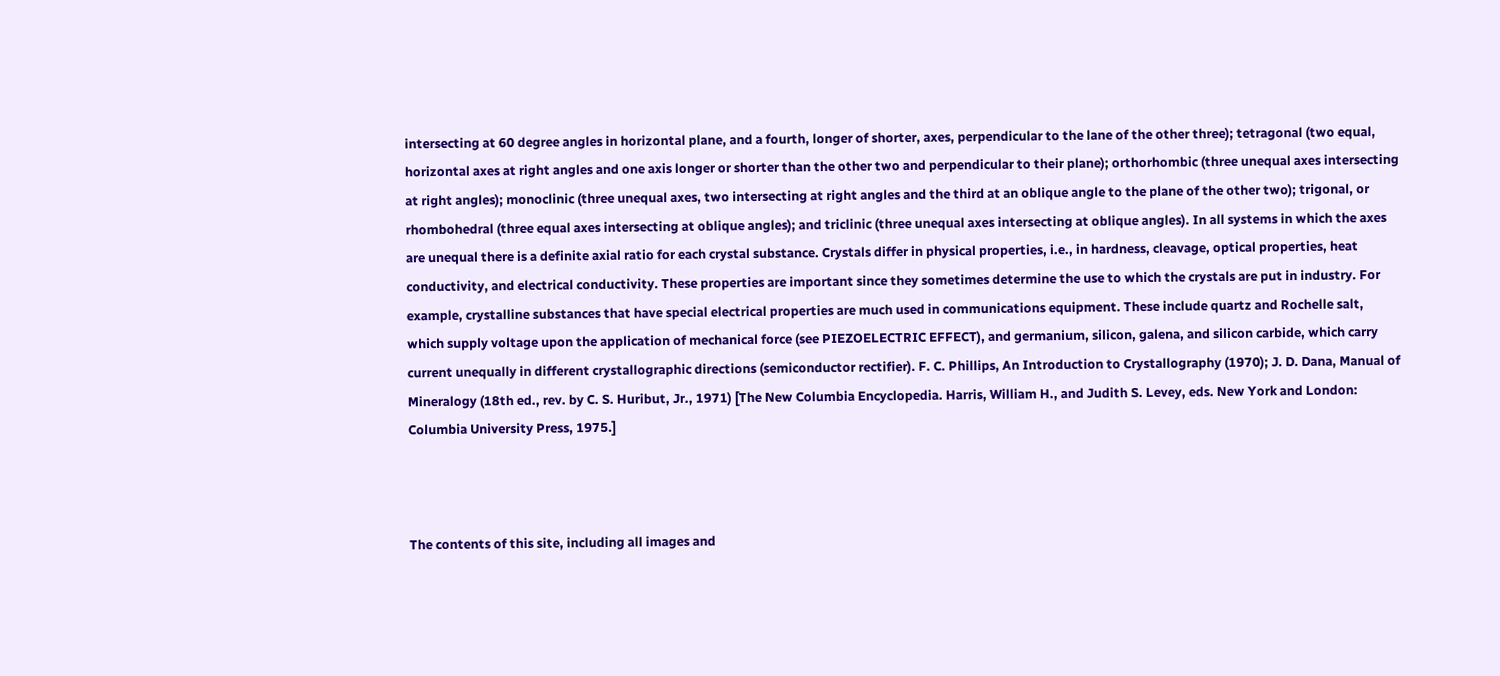intersecting at 60 degree angles in horizontal plane, and a fourth, longer of shorter, axes, perpendicular to the lane of the other three); tetragonal (two equal, horizontal axes at right angles and one axis longer or shorter than the other two and perpendicular to their plane); orthorhombic (three unequal axes intersecting at right angles); monoclinic (three unequal axes, two intersecting at right angles and the third at an oblique angle to the plane of the other two); trigonal, or rhombohedral (three equal axes intersecting at oblique angles); and triclinic (three unequal axes intersecting at oblique angles). In all systems in which the axes are unequal there is a definite axial ratio for each crystal substance. Crystals differ in physical properties, i.e., in hardness, cleavage, optical properties, heat conductivity, and electrical conductivity. These properties are important since they sometimes determine the use to which the crystals are put in industry. For example, crystalline substances that have special electrical properties are much used in communications equipment. These include quartz and Rochelle salt, which supply voltage upon the application of mechanical force (see PIEZOELECTRIC EFFECT), and germanium, silicon, galena, and silicon carbide, which carry current unequally in different crystallographic directions (semiconductor rectifier). F. C. Phillips, An Introduction to Crystallography (1970); J. D. Dana, Manual of Mineralogy (18th ed., rev. by C. S. Huribut, Jr., 1971) [The New Columbia Encyclopedia. Harris, William H., and Judith S. Levey, eds. New York and London: Columbia University Press, 1975.]



The contents of this site, including all images and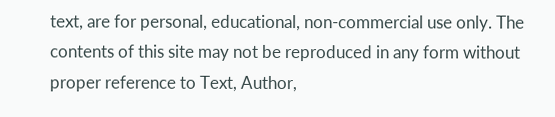text, are for personal, educational, non-commercial use only. The contents of this site may not be reproduced in any form without proper reference to Text, Author,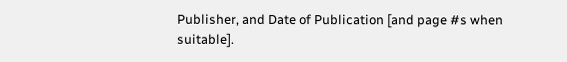Publisher, and Date of Publication [and page #s when suitable].